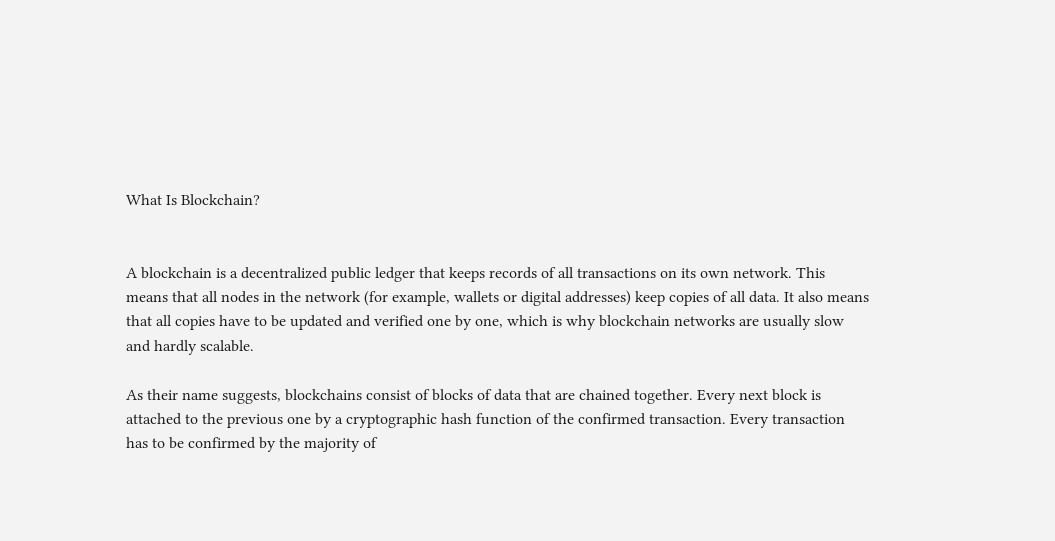What Is Blockchain?


A blockchain is a decentralized public ledger that keeps records of all transactions on its own network. This means that all nodes in the network (for example, wallets or digital addresses) keep copies of all data. It also means that all copies have to be updated and verified one by one, which is why blockchain networks are usually slow and hardly scalable.

As their name suggests, blockchains consist of blocks of data that are chained together. Every next block is attached to the previous one by a cryptographic hash function of the confirmed transaction. Every transaction has to be confirmed by the majority of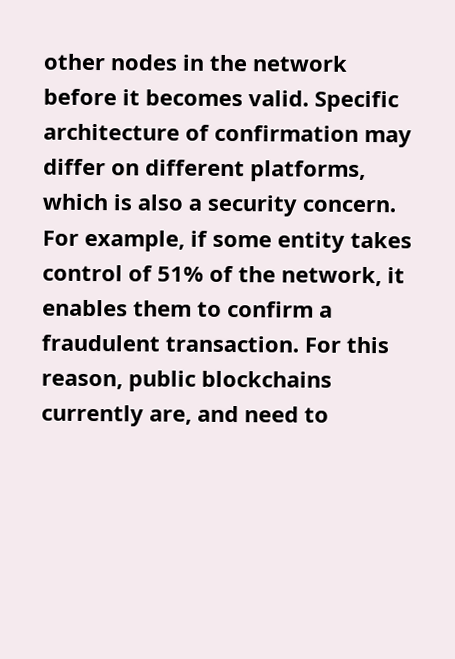other nodes in the network before it becomes valid. Specific architecture of confirmation may differ on different platforms, which is also a security concern. For example, if some entity takes control of 51% of the network, it enables them to confirm a fraudulent transaction. For this reason, public blockchains currently are, and need to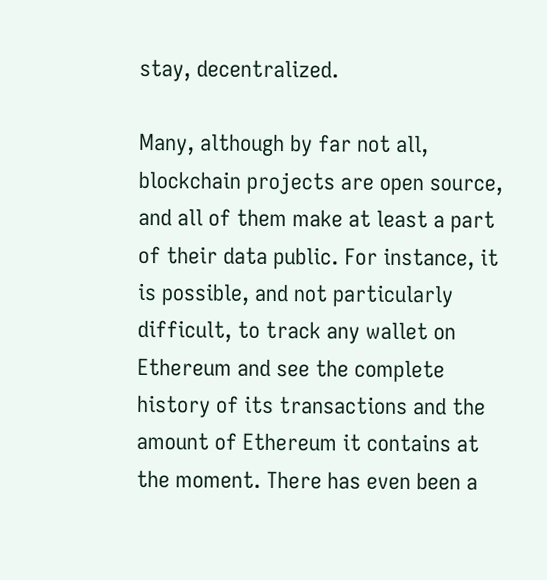stay, decentralized.

Many, although by far not all, blockchain projects are open source, and all of them make at least a part of their data public. For instance, it is possible, and not particularly difficult, to track any wallet on Ethereum and see the complete history of its transactions and the amount of Ethereum it contains at the moment. There has even been a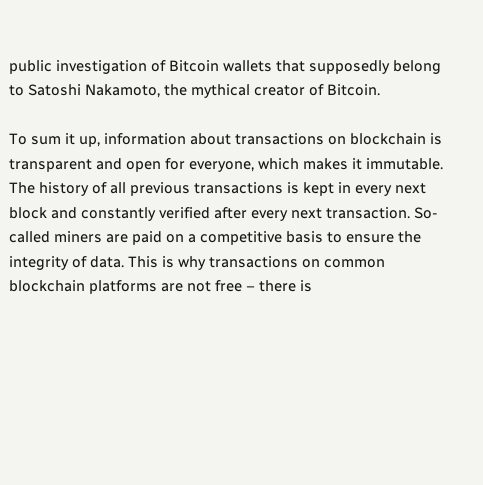public investigation of Bitcoin wallets that supposedly belong to Satoshi Nakamoto, the mythical creator of Bitcoin.

To sum it up, information about transactions on blockchain is transparent and open for everyone, which makes it immutable. The history of all previous transactions is kept in every next block and constantly verified after every next transaction. So-called miners are paid on a competitive basis to ensure the integrity of data. This is why transactions on common blockchain platforms are not free – there is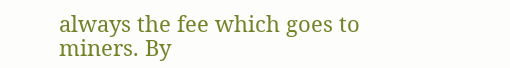always the fee which goes to miners. By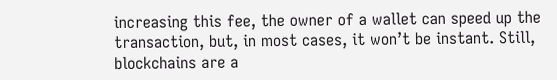increasing this fee, the owner of a wallet can speed up the transaction, but, in most cases, it won’t be instant. Still, blockchains are a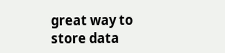great way to store data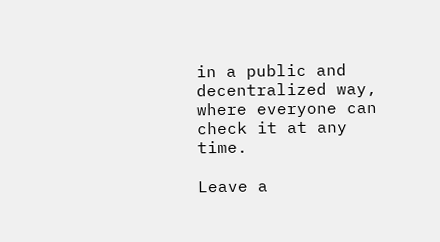in a public and decentralized way, where everyone can check it at any time.

Leave a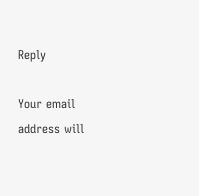Reply

Your email address will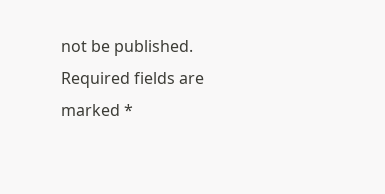not be published. Required fields are marked *